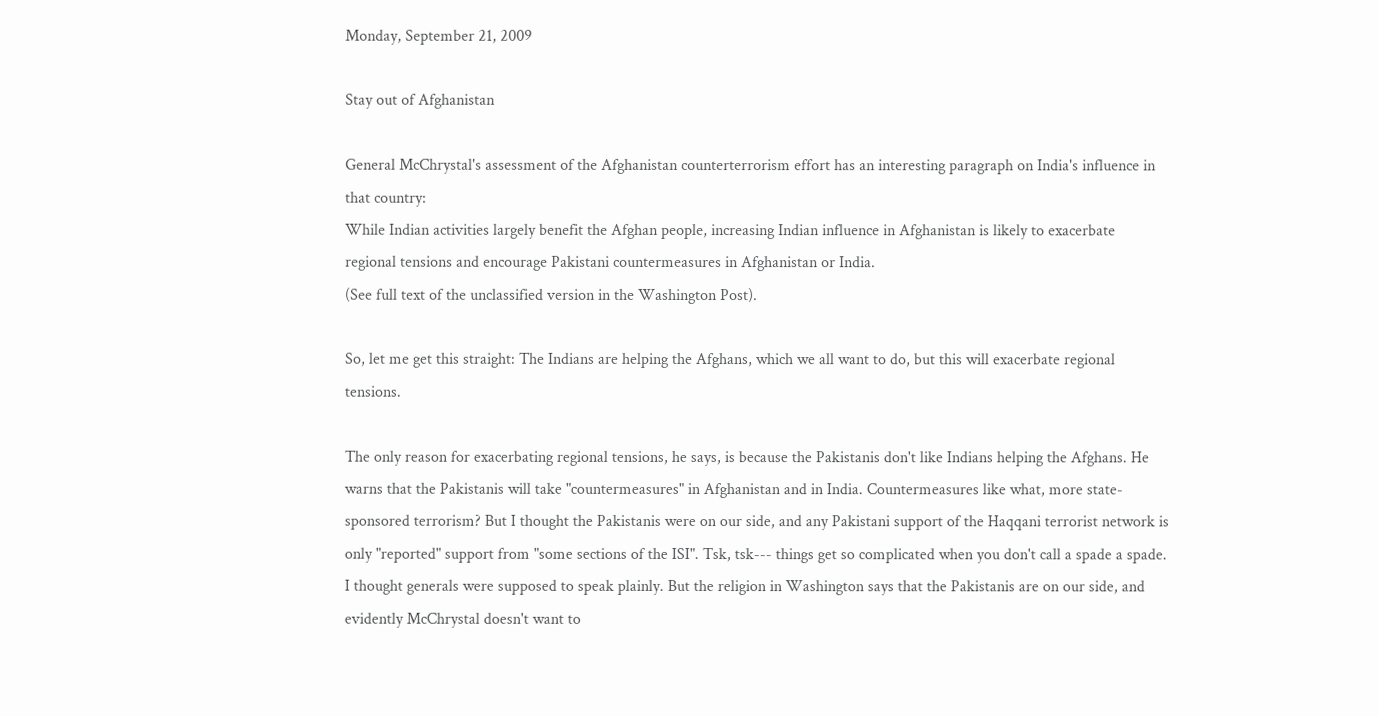Monday, September 21, 2009

Stay out of Afghanistan

General McChrystal's assessment of the Afghanistan counterterrorism effort has an interesting paragraph on India's influence in that country:
While Indian activities largely benefit the Afghan people, increasing Indian influence in Afghanistan is likely to exacerbate regional tensions and encourage Pakistani countermeasures in Afghanistan or India.
(See full text of the unclassified version in the Washington Post).

So, let me get this straight: The Indians are helping the Afghans, which we all want to do, but this will exacerbate regional tensions.

The only reason for exacerbating regional tensions, he says, is because the Pakistanis don't like Indians helping the Afghans. He warns that the Pakistanis will take "countermeasures" in Afghanistan and in India. Countermeasures like what, more state-sponsored terrorism? But I thought the Pakistanis were on our side, and any Pakistani support of the Haqqani terrorist network is only "reported" support from "some sections of the ISI". Tsk, tsk--- things get so complicated when you don't call a spade a spade. I thought generals were supposed to speak plainly. But the religion in Washington says that the Pakistanis are on our side, and evidently McChrystal doesn't want to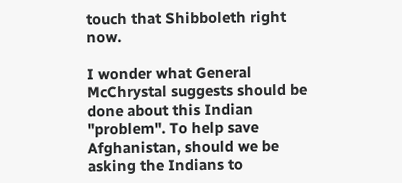touch that Shibboleth right now.

I wonder what General McChrystal suggests should be done about this Indian "problem". To help save Afghanistan, should we be asking the Indians to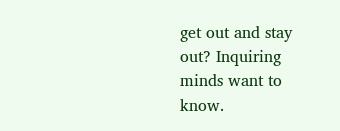get out and stay out? Inquiring minds want to know.